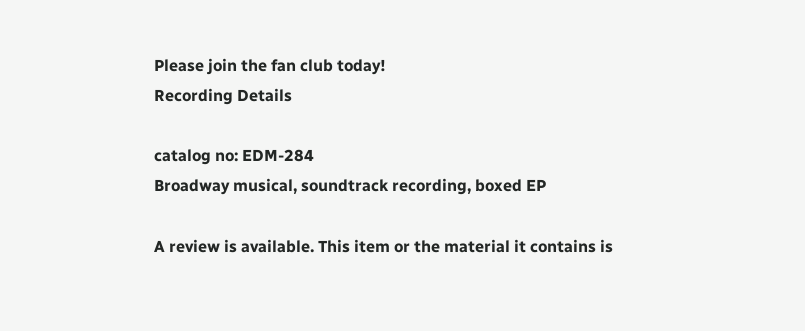Please join the fan club today!
Recording Details

catalog no: EDM-284
Broadway musical, soundtrack recording, boxed EP

A review is available. This item or the material it contains is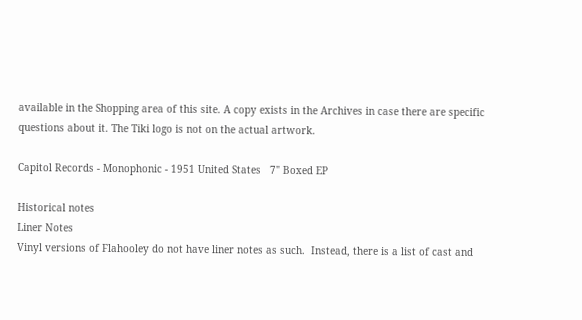available in the Shopping area of this site. A copy exists in the Archives in case there are specific questions about it. The Tiki logo is not on the actual artwork.

Capitol Records - Monophonic - 1951 United States   7" Boxed EP

Historical notes
Liner Notes
Vinyl versions of Flahooley do not have liner notes as such.  Instead, there is a list of cast and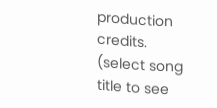production credits.
(select song title to see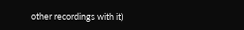other recordings with it)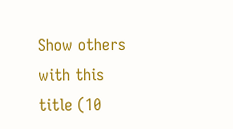Show others with this title (10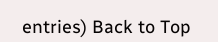entries) Back to Top